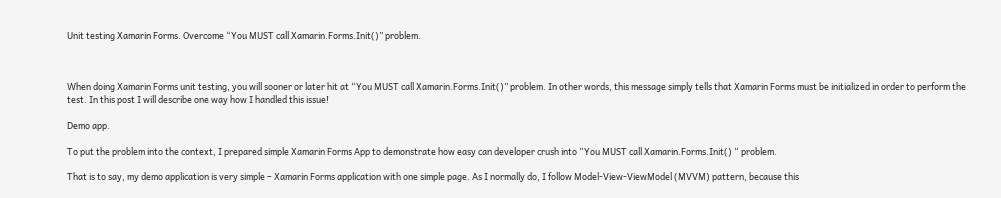Unit testing Xamarin Forms. Overcome “You MUST call Xamarin.Forms.Init()” problem.



When doing Xamarin Forms unit testing, you will sooner or later hit at “You MUST call Xamarin.Forms.Init()” problem. In other words, this message simply tells that Xamarin Forms must be initialized in order to perform the test. In this post I will describe one way how I handled this issue!

Demo app.

To put the problem into the context, I prepared simple Xamarin Forms App to demonstrate how easy can developer crush into “You MUST call Xamarin.Forms.Init() “ problem.

That is to say, my demo application is very simple – Xamarin Forms application with one simple page. As I normally do, I follow Model-View-ViewModel (MVVM) pattern, because this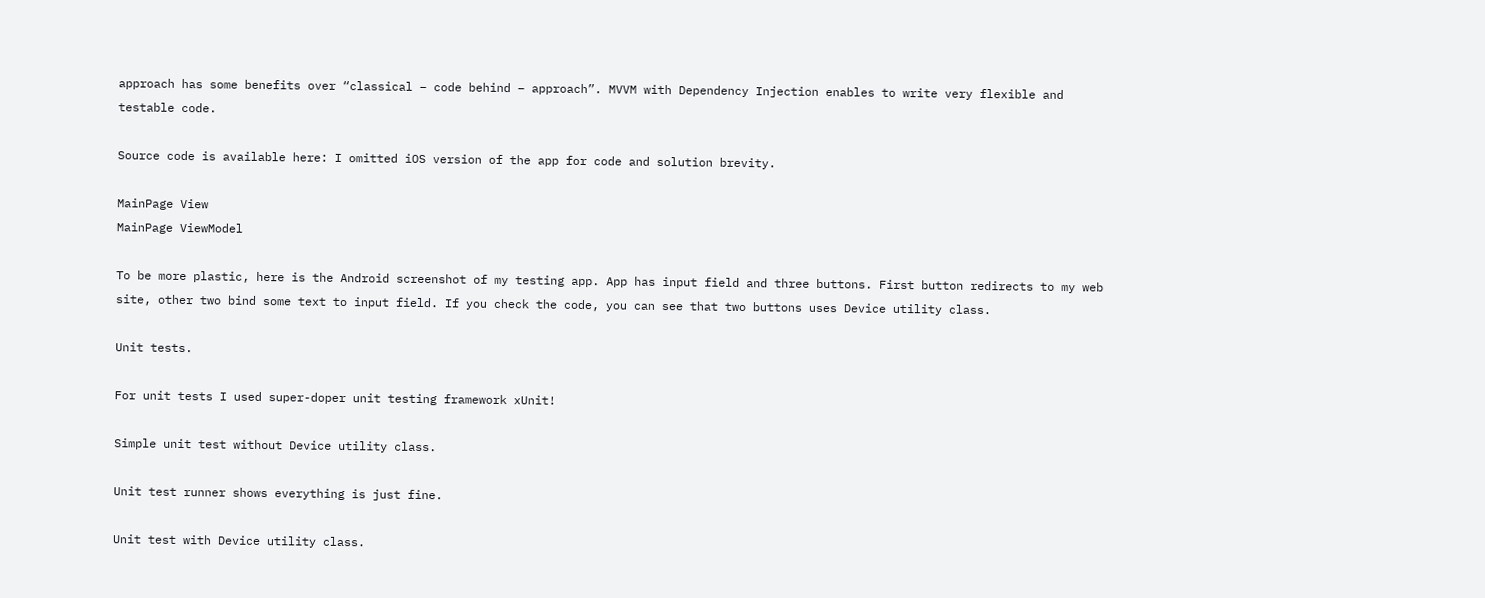approach has some benefits over “classical – code behind – approach”. MVVM with Dependency Injection enables to write very flexible and testable code.

Source code is available here: I omitted iOS version of the app for code and solution brevity.

MainPage View
MainPage ViewModel

To be more plastic, here is the Android screenshot of my testing app. App has input field and three buttons. First button redirects to my web site, other two bind some text to input field. If you check the code, you can see that two buttons uses Device utility class.

Unit tests.

For unit tests I used super-doper unit testing framework xUnit!

Simple unit test without Device utility class.

Unit test runner shows everything is just fine.

Unit test with Device utility class.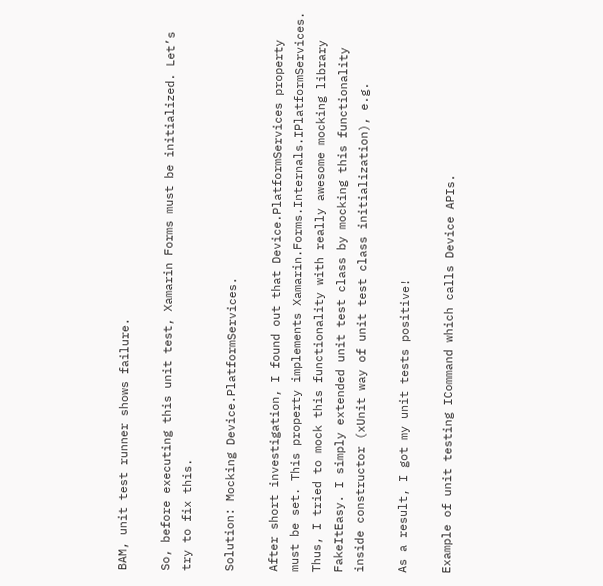BAM, unit test runner shows failure.

So, before executing this unit test, Xamarin Forms must be initialized. Let’s try to fix this.

Solution: Mocking Device.PlatformServices.

After short investigation, I found out that Device.PlatformServices property must be set. This property implements Xamarin.Forms.Internals.IPlatformServices. Thus, I tried to mock this functionality with really awesome mocking library FakeItEasy. I simply extended unit test class by mocking this functionality inside constructor (xUnit way of unit test class initialization), e.g.

As a result, I got my unit tests positive!

Example of unit testing ICommand which calls Device APIs.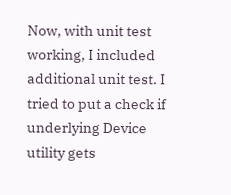Now, with unit test working, I included additional unit test. I tried to put a check if underlying Device utility gets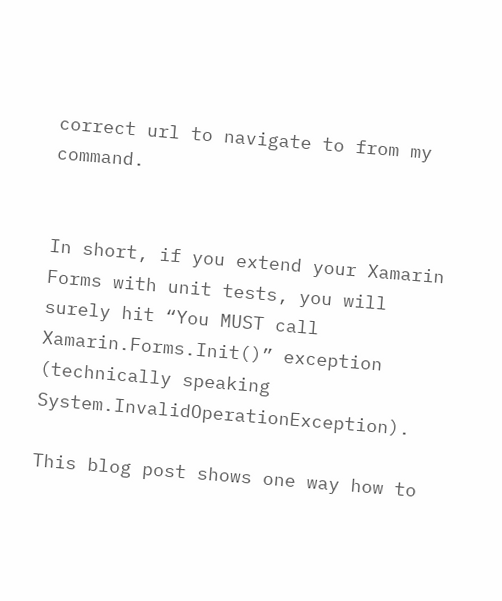correct url to navigate to from my command.


In short, if you extend your Xamarin Forms with unit tests, you will surely hit “You MUST call Xamarin.Forms.Init()” exception (technically speaking System.InvalidOperationException).

This blog post shows one way how to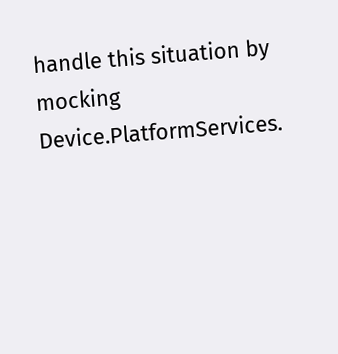handle this situation by mocking Device.PlatformServices.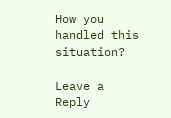How you handled this situation?

Leave a Reply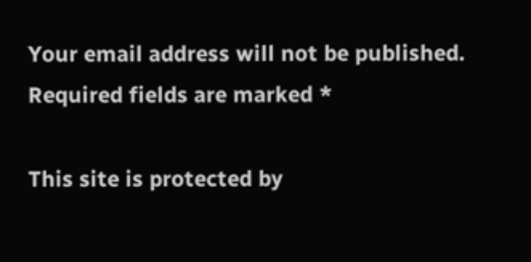Your email address will not be published. Required fields are marked *

This site is protected by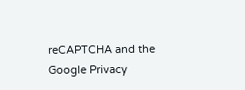reCAPTCHA and the Google Privacy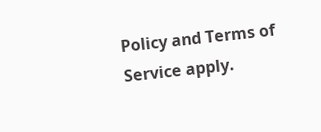Policy and Terms of Service apply.